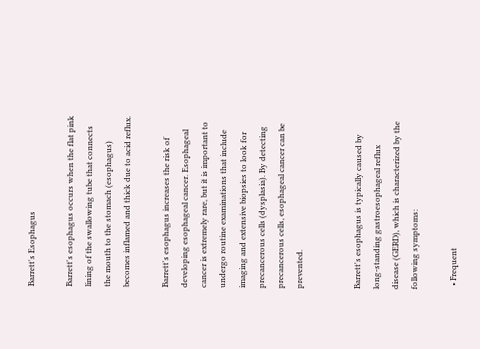Barrett's Esophagus

Barrett's esophagus occurs when the flat pink lining of the swallowing tube that connects the mouth to the stomach (esophagus) becomes inflamed and thick due to acid reflux.

Barrett's esophagus increases the risk of developing esophageal cancer. Esophageal cancer is extremely rare, but it is important to undergo routine examinations that include imaging and extensive biopsies to look for precancerous cells (dysplasia). By detecting precancerous cells, esophageal cancer can be prevented.


Barrett's esophagus is typically caused by long-standing gastroesophageal reflux disease (GERD), which is characterized by the following symptoms:

  • Frequent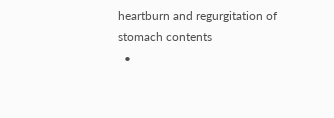heartburn and regurgitation of stomach contents
  •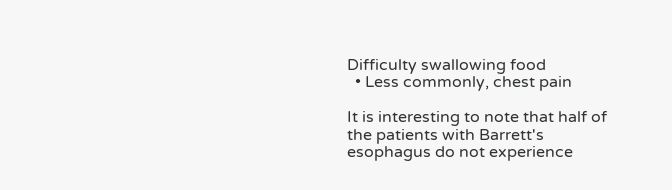Difficulty swallowing food
  • Less commonly, chest pain

It is interesting to note that half of the patients with Barrett's esophagus do not experience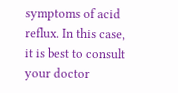symptoms of acid reflux. In this case, it is best to consult your doctor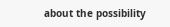about the possibility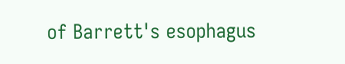of Barrett's esophagus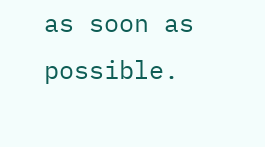as soon as possible.